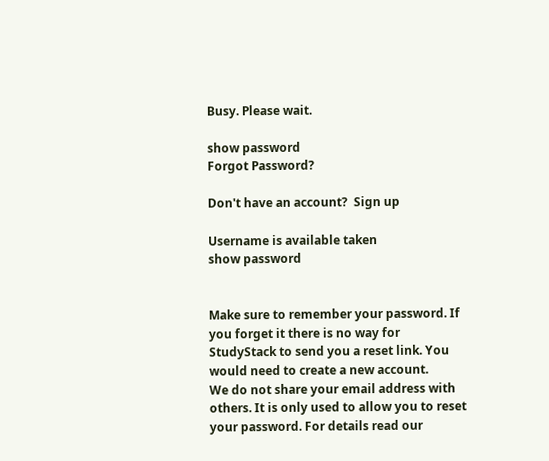Busy. Please wait.

show password
Forgot Password?

Don't have an account?  Sign up

Username is available taken
show password


Make sure to remember your password. If you forget it there is no way for StudyStack to send you a reset link. You would need to create a new account.
We do not share your email address with others. It is only used to allow you to reset your password. For details read our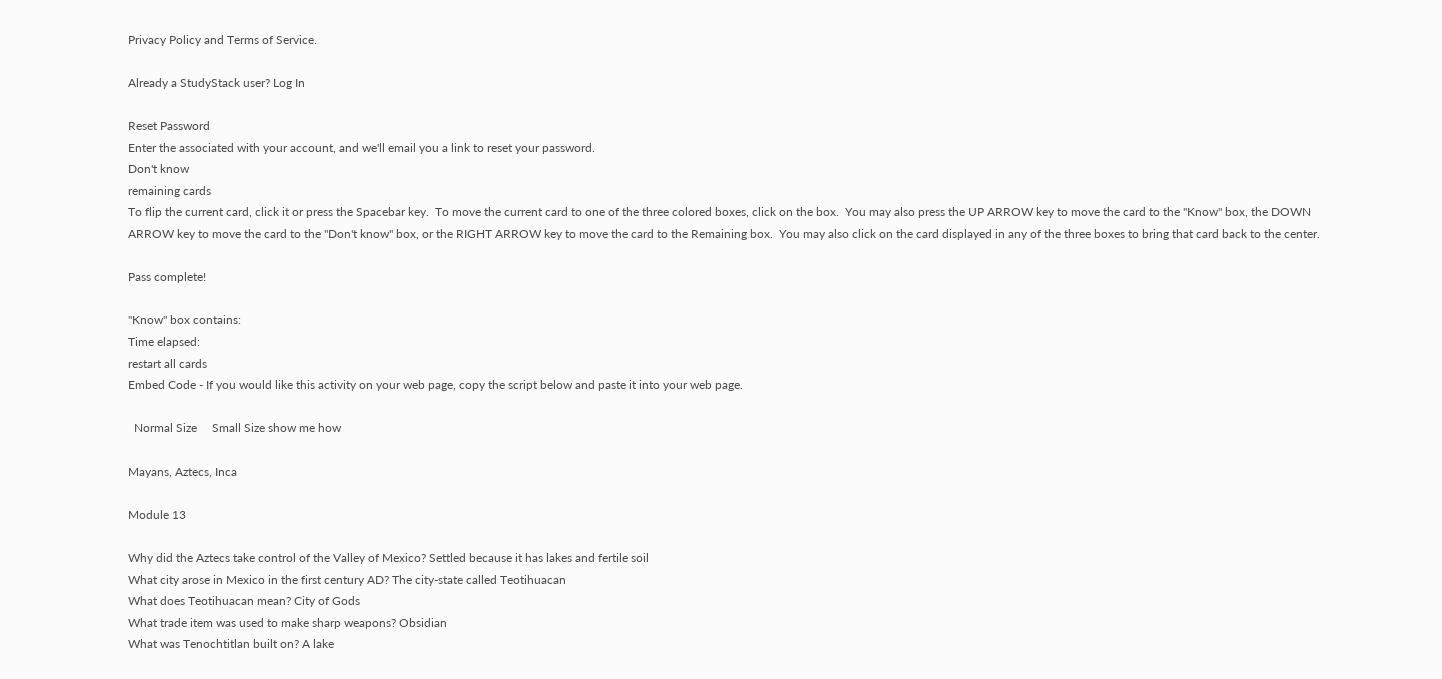Privacy Policy and Terms of Service.

Already a StudyStack user? Log In

Reset Password
Enter the associated with your account, and we'll email you a link to reset your password.
Don't know
remaining cards
To flip the current card, click it or press the Spacebar key.  To move the current card to one of the three colored boxes, click on the box.  You may also press the UP ARROW key to move the card to the "Know" box, the DOWN ARROW key to move the card to the "Don't know" box, or the RIGHT ARROW key to move the card to the Remaining box.  You may also click on the card displayed in any of the three boxes to bring that card back to the center.

Pass complete!

"Know" box contains:
Time elapsed:
restart all cards
Embed Code - If you would like this activity on your web page, copy the script below and paste it into your web page.

  Normal Size     Small Size show me how

Mayans, Aztecs, Inca

Module 13

Why did the Aztecs take control of the Valley of Mexico? Settled because it has lakes and fertile soil
What city arose in Mexico in the first century AD? The city-state called Teotihuacan
What does Teotihuacan mean? City of Gods
What trade item was used to make sharp weapons? Obsidian
What was Tenochtitlan built on? A lake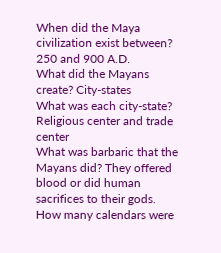When did the Maya civilization exist between? 250 and 900 A.D.
What did the Mayans create? City-states
What was each city-state? Religious center and trade center
What was barbaric that the Mayans did? They offered blood or did human sacrifices to their gods.
How many calendars were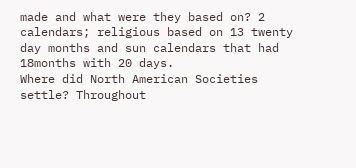made and what were they based on? 2 calendars; religious based on 13 twenty day months and sun calendars that had 18months with 20 days.
Where did North American Societies settle? Throughout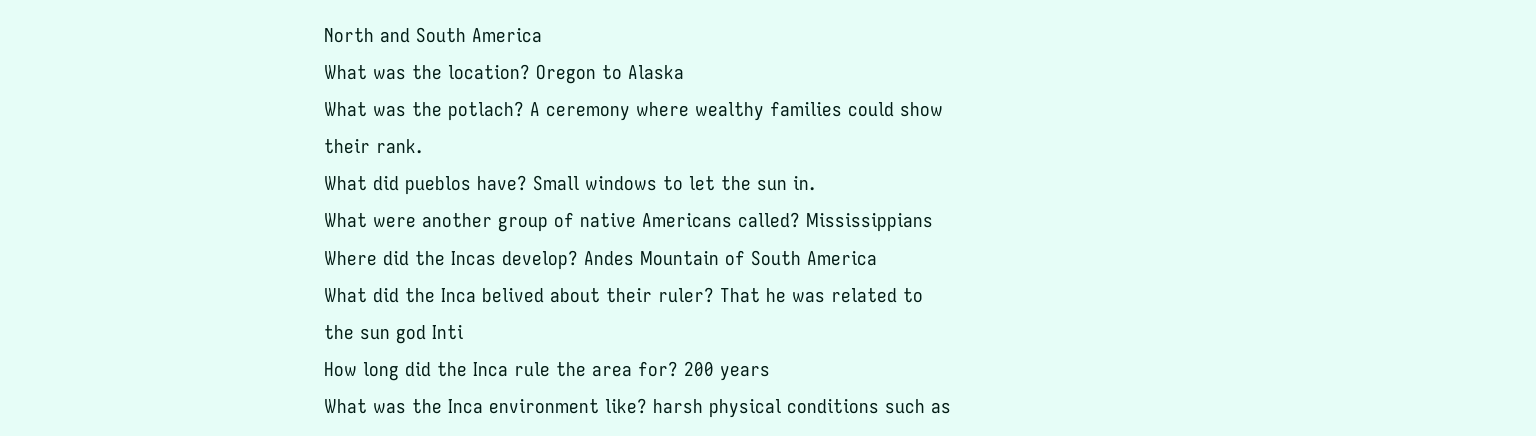North and South America
What was the location? Oregon to Alaska
What was the potlach? A ceremony where wealthy families could show their rank.
What did pueblos have? Small windows to let the sun in.
What were another group of native Americans called? Mississippians
Where did the Incas develop? Andes Mountain of South America
What did the Inca belived about their ruler? That he was related to the sun god Inti
How long did the Inca rule the area for? 200 years
What was the Inca environment like? harsh physical conditions such as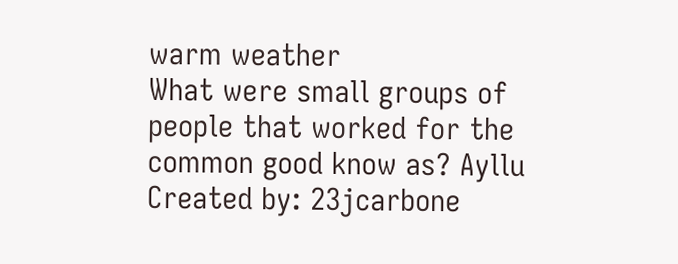warm weather
What were small groups of people that worked for the common good know as? Ayllu
Created by: 23jcarbone